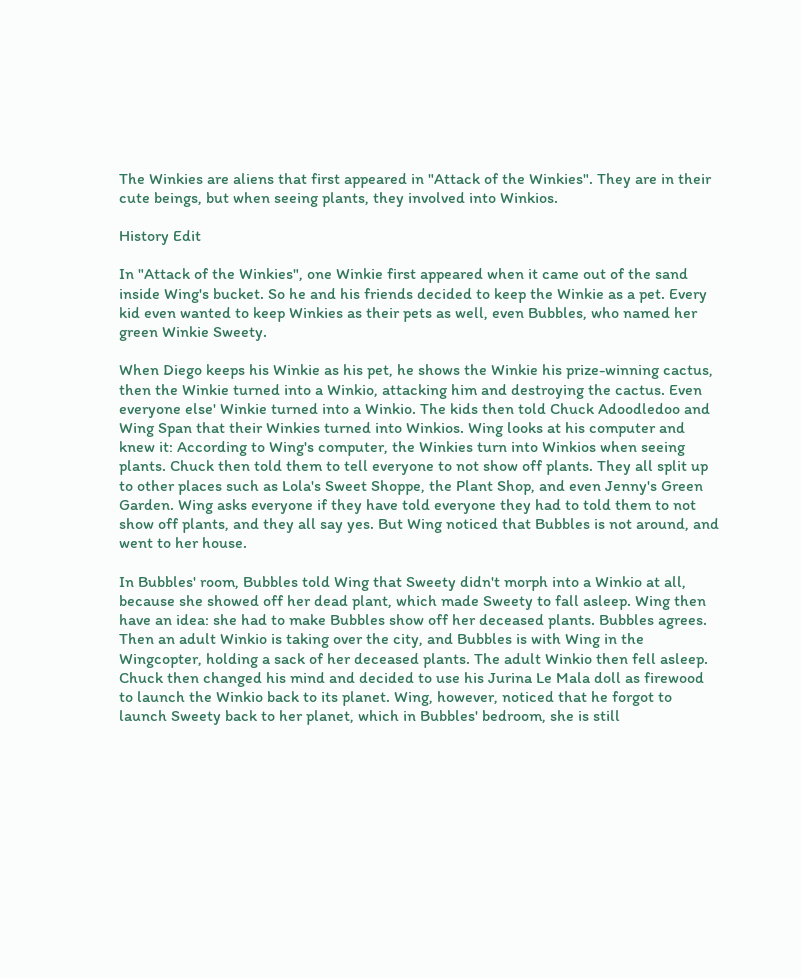The Winkies are aliens that first appeared in "Attack of the Winkies". They are in their cute beings, but when seeing plants, they involved into Winkios.

History Edit

In "Attack of the Winkies", one Winkie first appeared when it came out of the sand inside Wing's bucket. So he and his friends decided to keep the Winkie as a pet. Every kid even wanted to keep Winkies as their pets as well, even Bubbles, who named her green Winkie Sweety.

When Diego keeps his Winkie as his pet, he shows the Winkie his prize-winning cactus, then the Winkie turned into a Winkio, attacking him and destroying the cactus. Even everyone else' Winkie turned into a Winkio. The kids then told Chuck Adoodledoo and Wing Span that their Winkies turned into Winkios. Wing looks at his computer and knew it: According to Wing's computer, the Winkies turn into Winkios when seeing plants. Chuck then told them to tell everyone to not show off plants. They all split up to other places such as Lola's Sweet Shoppe, the Plant Shop, and even Jenny's Green Garden. Wing asks everyone if they have told everyone they had to told them to not show off plants, and they all say yes. But Wing noticed that Bubbles is not around, and went to her house.

In Bubbles' room, Bubbles told Wing that Sweety didn't morph into a Winkio at all, because she showed off her dead plant, which made Sweety to fall asleep. Wing then have an idea: she had to make Bubbles show off her deceased plants. Bubbles agrees. Then an adult Winkio is taking over the city, and Bubbles is with Wing in the Wingcopter, holding a sack of her deceased plants. The adult Winkio then fell asleep. Chuck then changed his mind and decided to use his Jurina Le Mala doll as firewood to launch the Winkio back to its planet. Wing, however, noticed that he forgot to launch Sweety back to her planet, which in Bubbles' bedroom, she is still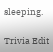sleeping.

Trivia Edit